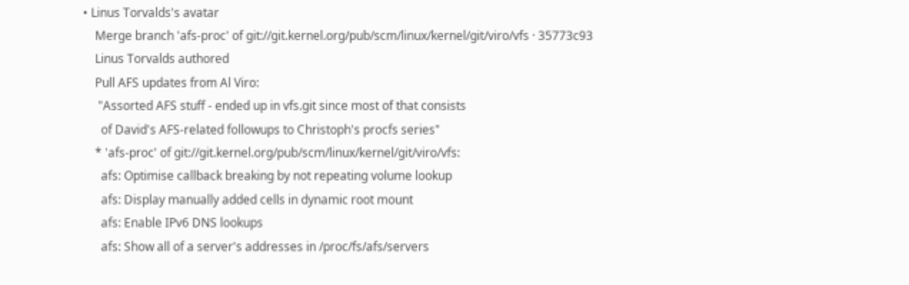• Linus Torvalds's avatar
    Merge branch 'afs-proc' of git://git.kernel.org/pub/scm/linux/kernel/git/viro/vfs · 35773c93
    Linus Torvalds authored
    Pull AFS updates from Al Viro:
     "Assorted AFS stuff - ended up in vfs.git since most of that consists
      of David's AFS-related followups to Christoph's procfs series"
    * 'afs-proc' of git://git.kernel.org/pub/scm/linux/kernel/git/viro/vfs:
      afs: Optimise callback breaking by not repeating volume lookup
      afs: Display manually added cells in dynamic root mount
      afs: Enable IPv6 DNS lookups
      afs: Show all of a server's addresses in /proc/fs/afs/servers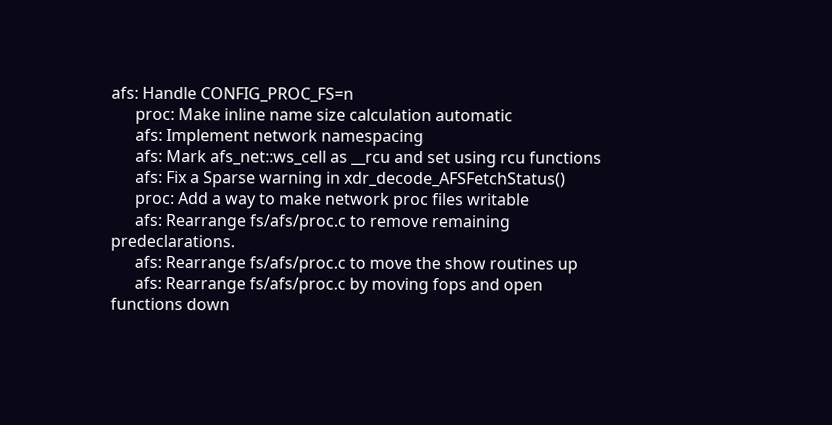afs: Handle CONFIG_PROC_FS=n
      proc: Make inline name size calculation automatic
      afs: Implement network namespacing
      afs: Mark afs_net::ws_cell as __rcu and set using rcu functions
      afs: Fix a Sparse warning in xdr_decode_AFSFetchStatus()
      proc: Add a way to make network proc files writable
      afs: Rearrange fs/afs/proc.c to remove remaining predeclarations.
      afs: Rearrange fs/afs/proc.c to move the show routines up
      afs: Rearrange fs/afs/proc.c by moving fops and open functions down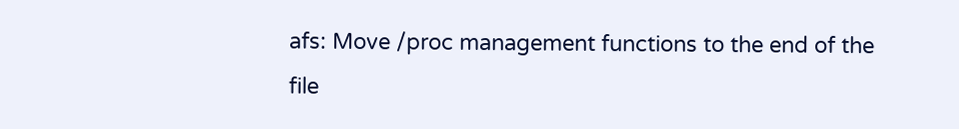afs: Move /proc management functions to the end of the file